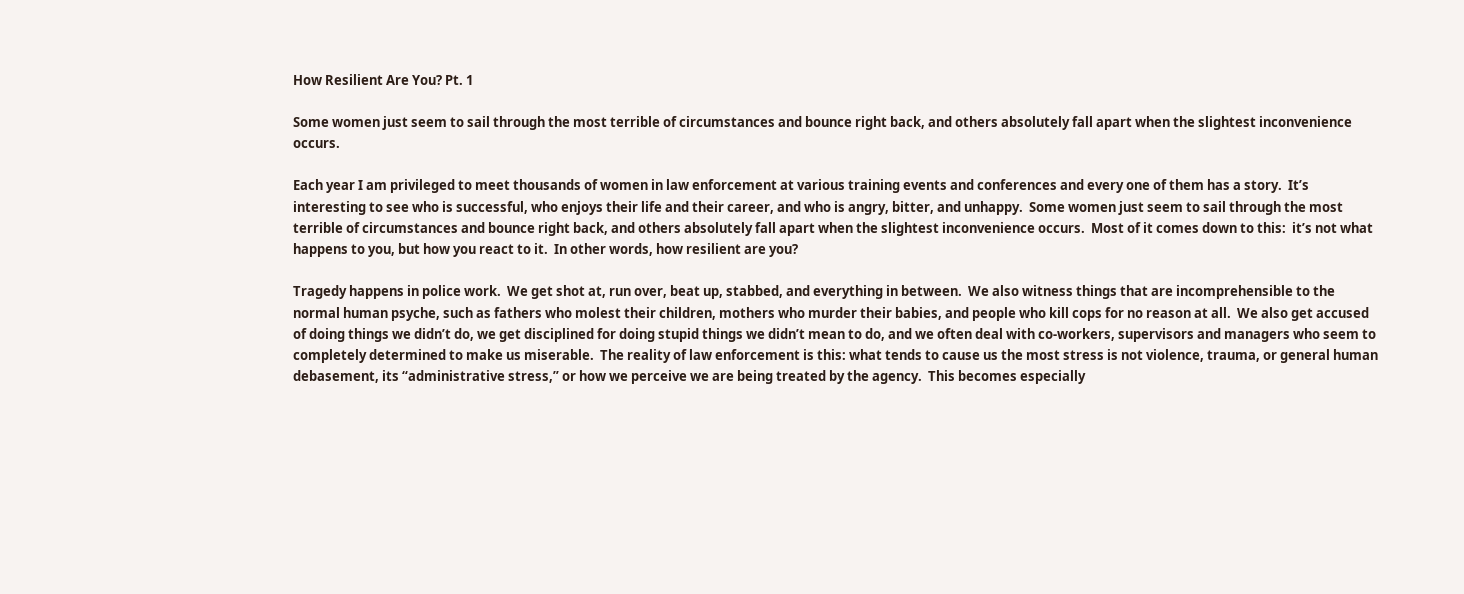How Resilient Are You? Pt. 1

Some women just seem to sail through the most terrible of circumstances and bounce right back, and others absolutely fall apart when the slightest inconvenience occurs.

Each year I am privileged to meet thousands of women in law enforcement at various training events and conferences and every one of them has a story.  It’s interesting to see who is successful, who enjoys their life and their career, and who is angry, bitter, and unhappy.  Some women just seem to sail through the most terrible of circumstances and bounce right back, and others absolutely fall apart when the slightest inconvenience occurs.  Most of it comes down to this:  it’s not what happens to you, but how you react to it.  In other words, how resilient are you?

Tragedy happens in police work.  We get shot at, run over, beat up, stabbed, and everything in between.  We also witness things that are incomprehensible to the normal human psyche, such as fathers who molest their children, mothers who murder their babies, and people who kill cops for no reason at all.  We also get accused of doing things we didn’t do, we get disciplined for doing stupid things we didn’t mean to do, and we often deal with co-workers, supervisors and managers who seem to completely determined to make us miserable.  The reality of law enforcement is this: what tends to cause us the most stress is not violence, trauma, or general human debasement, its “administrative stress,” or how we perceive we are being treated by the agency.  This becomes especially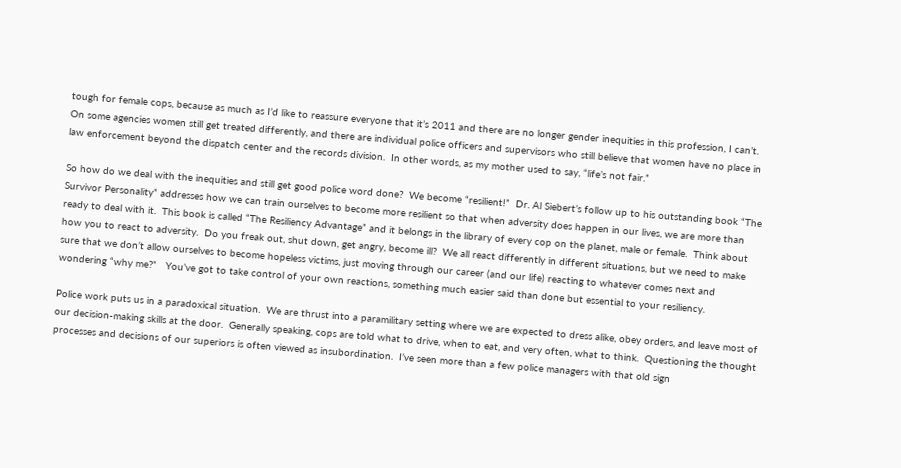tough for female cops, because as much as I’d like to reassure everyone that it’s 2011 and there are no longer gender inequities in this profession, I can’t.  On some agencies women still get treated differently, and there are individual police officers and supervisors who still believe that women have no place in law enforcement beyond the dispatch center and the records division.  In other words, as my mother used to say, “life’s not fair.”

So how do we deal with the inequities and still get good police word done?  We become “resilient!”  Dr. Al Siebert’s follow up to his outstanding book “The Survivor Personality” addresses how we can train ourselves to become more resilient so that when adversity does happen in our lives, we are more than ready to deal with it.  This book is called “The Resiliency Advantage” and it belongs in the library of every cop on the planet, male or female.  Think about how you to react to adversity.  Do you freak out, shut down, get angry, become ill?  We all react differently in different situations, but we need to make sure that we don’t allow ourselves to become hopeless victims, just moving through our career (and our life) reacting to whatever comes next and wondering “why me?”   You’ve got to take control of your own reactions, something much easier said than done but essential to your resiliency.

Police work puts us in a paradoxical situation.  We are thrust into a paramilitary setting where we are expected to dress alike, obey orders, and leave most of our decision-making skills at the door.  Generally speaking, cops are told what to drive, when to eat, and very often, what to think.  Questioning the thought processes and decisions of our superiors is often viewed as insubordination.  I’ve seen more than a few police managers with that old sign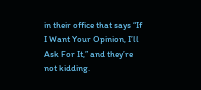in their office that says “If I Want Your Opinion, I’ll Ask For It,” and they’re not kidding.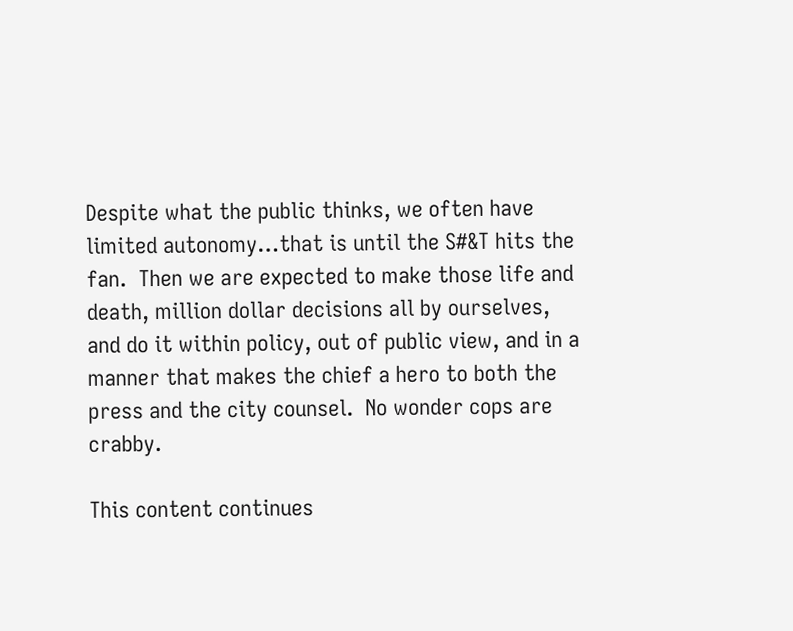Despite what the public thinks, we often have limited autonomy…that is until the S#&T hits the fan.  Then we are expected to make those life and death, million dollar decisions all by ourselves, and do it within policy, out of public view, and in a manner that makes the chief a hero to both the press and the city counsel.  No wonder cops are crabby.

This content continues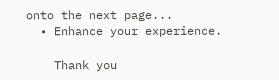onto the next page...
  • Enhance your experience.

    Thank you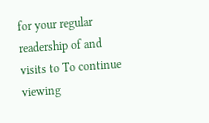for your regular readership of and visits to To continue viewing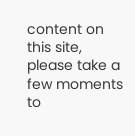content on this site, please take a few moments to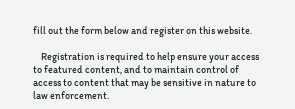fill out the form below and register on this website.

    Registration is required to help ensure your access to featured content, and to maintain control of access to content that may be sensitive in nature to law enforcement.